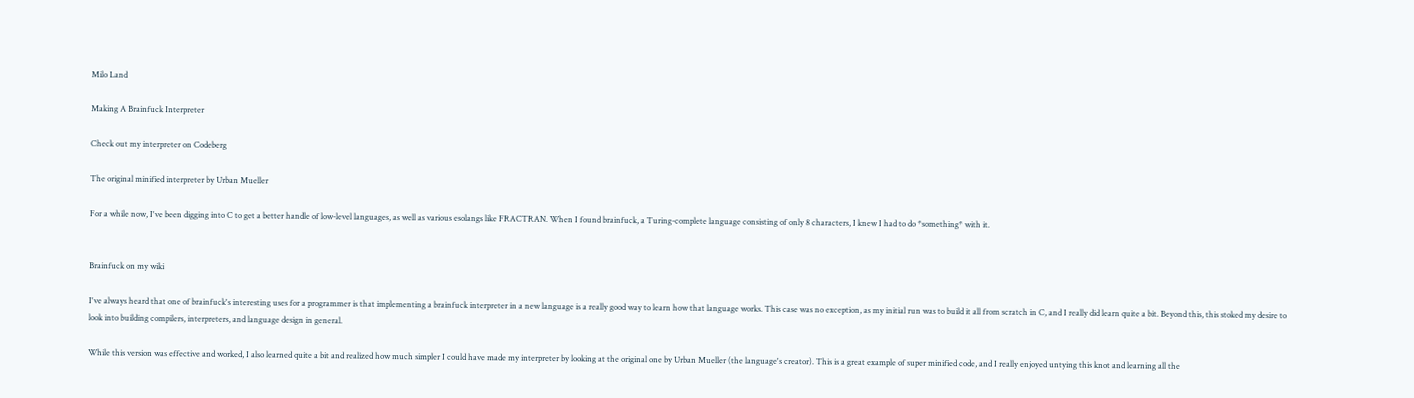Milo Land

Making A Brainfuck Interpreter

Check out my interpreter on Codeberg

The original minified interpreter by Urban Mueller

For a while now, I've been digging into C to get a better handle of low-level languages, as well as various esolangs like FRACTRAN. When I found brainfuck, a Turing-complete language consisting of only 8 characters, I knew I had to do *something* with it.


Brainfuck on my wiki

I've always heard that one of brainfuck's interesting uses for a programmer is that implementing a brainfuck interpreter in a new language is a really good way to learn how that language works. This case was no exception, as my initial run was to build it all from scratch in C, and I really did learn quite a bit. Beyond this, this stoked my desire to look into building compilers, interpreters, and language design in general.

While this version was effective and worked, I also learned quite a bit and realized how much simpler I could have made my interpreter by looking at the original one by Urban Mueller (the language's creator). This is a great example of super minified code, and I really enjoyed untying this knot and learning all the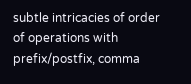subtle intricacies of order of operations with prefix/postfix, comma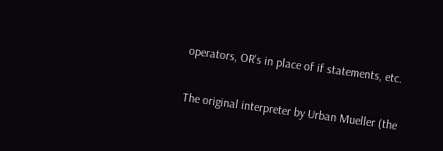operators, OR's in place of if statements, etc.

The original interpreter by Urban Mueller (the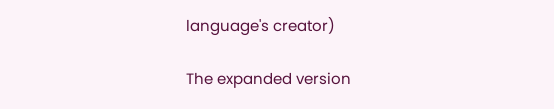language's creator)

The expanded version